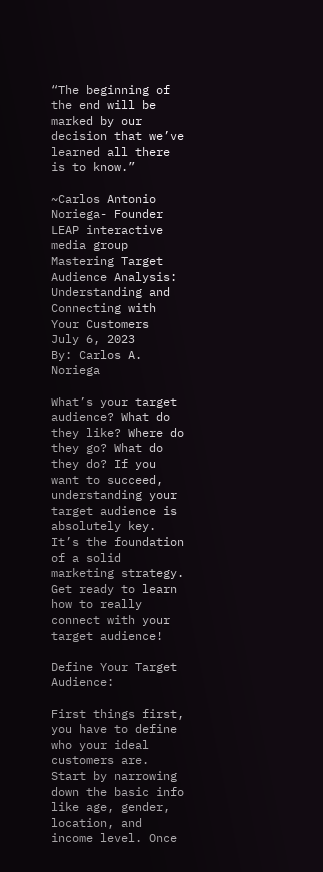“The beginning of the end will be marked by our decision that we’ve learned all there is to know.”

~Carlos Antonio Noriega- Founder
LEAP interactive media group
Mastering Target Audience Analysis: Understanding and Connecting with Your Customers
July 6, 2023
By: Carlos A. Noriega

What’s your target audience? What do they like? Where do they go? What do they do? If you want to succeed, understanding your target audience is absolutely key. It’s the foundation of a solid marketing strategy. Get ready to learn how to really connect with your target audience!

Define Your Target Audience:

First things first, you have to define who your ideal customers are. Start by narrowing down the basic info like age, gender, location, and income level. Once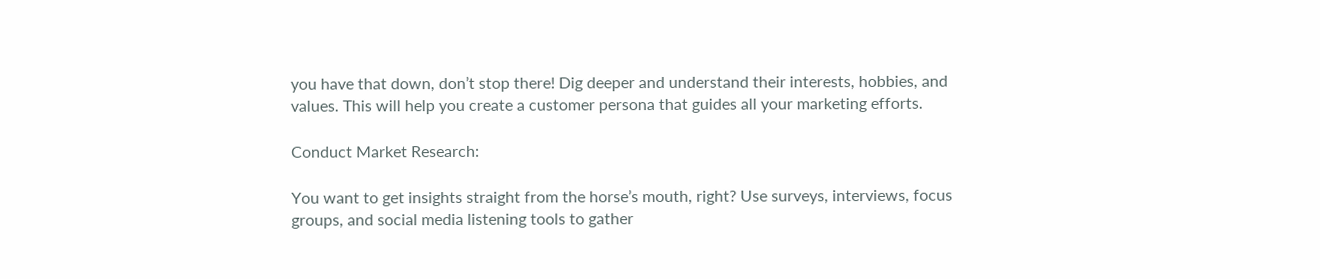you have that down, don’t stop there! Dig deeper and understand their interests, hobbies, and values. This will help you create a customer persona that guides all your marketing efforts.

Conduct Market Research:

You want to get insights straight from the horse’s mouth, right? Use surveys, interviews, focus groups, and social media listening tools to gather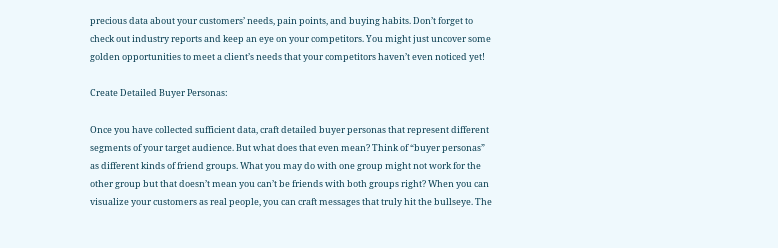precious data about your customers’ needs, pain points, and buying habits. Don’t forget to check out industry reports and keep an eye on your competitors. You might just uncover some golden opportunities to meet a client’s needs that your competitors haven’t even noticed yet!

Create Detailed Buyer Personas:

Once you have collected sufficient data, craft detailed buyer personas that represent different segments of your target audience. But what does that even mean? Think of “buyer personas” as different kinds of friend groups. What you may do with one group might not work for the other group but that doesn’t mean you can’t be friends with both groups right? When you can visualize your customers as real people, you can craft messages that truly hit the bullseye. The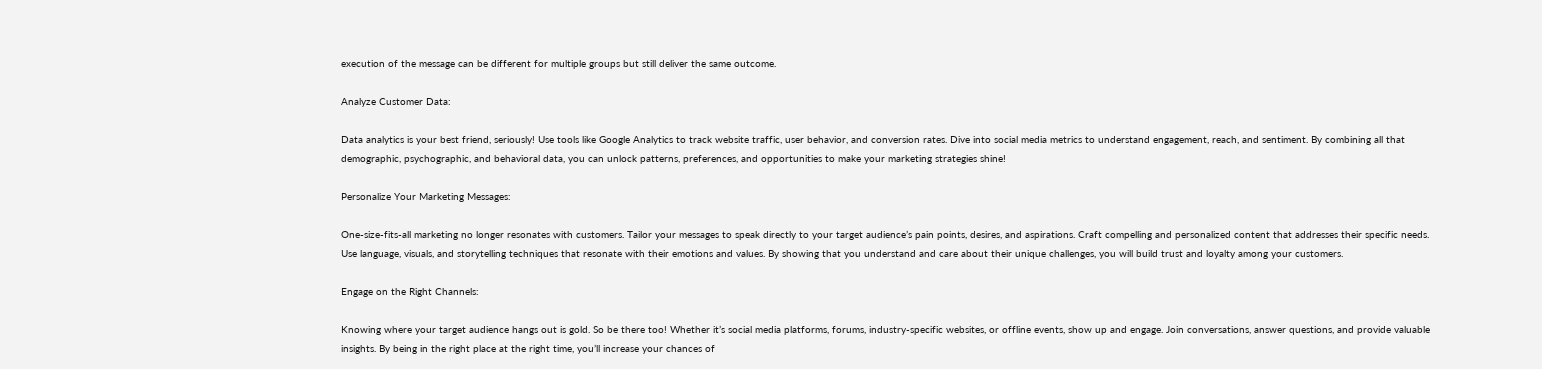execution of the message can be different for multiple groups but still deliver the same outcome.

Analyze Customer Data:

Data analytics is your best friend, seriously! Use tools like Google Analytics to track website traffic, user behavior, and conversion rates. Dive into social media metrics to understand engagement, reach, and sentiment. By combining all that demographic, psychographic, and behavioral data, you can unlock patterns, preferences, and opportunities to make your marketing strategies shine!

Personalize Your Marketing Messages:

One-size-fits-all marketing no longer resonates with customers. Tailor your messages to speak directly to your target audience’s pain points, desires, and aspirations. Craft compelling and personalized content that addresses their specific needs. Use language, visuals, and storytelling techniques that resonate with their emotions and values. By showing that you understand and care about their unique challenges, you will build trust and loyalty among your customers.

Engage on the Right Channels:

Knowing where your target audience hangs out is gold. So be there too! Whether it’s social media platforms, forums, industry-specific websites, or offline events, show up and engage. Join conversations, answer questions, and provide valuable insights. By being in the right place at the right time, you’ll increase your chances of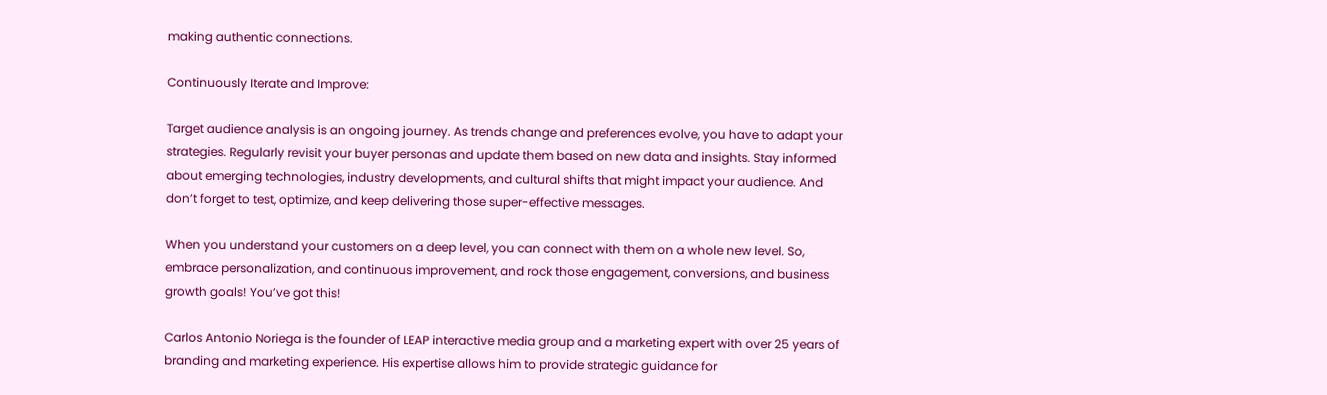making authentic connections.

Continuously Iterate and Improve:

Target audience analysis is an ongoing journey. As trends change and preferences evolve, you have to adapt your strategies. Regularly revisit your buyer personas and update them based on new data and insights. Stay informed about emerging technologies, industry developments, and cultural shifts that might impact your audience. And don’t forget to test, optimize, and keep delivering those super-effective messages.

When you understand your customers on a deep level, you can connect with them on a whole new level. So, embrace personalization, and continuous improvement, and rock those engagement, conversions, and business growth goals! You’ve got this!

Carlos Antonio Noriega is the founder of LEAP interactive media group and a marketing expert with over 25 years of branding and marketing experience. His expertise allows him to provide strategic guidance for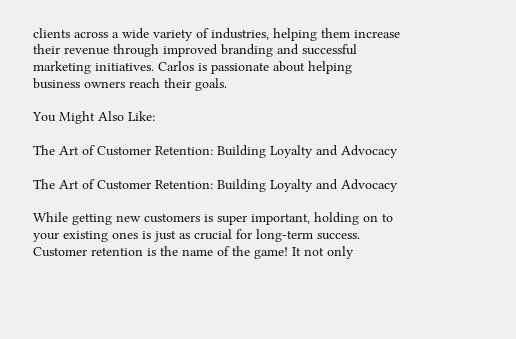clients across a wide variety of industries, helping them increase their revenue through improved branding and successful marketing initiatives. Carlos is passionate about helping business owners reach their goals.

You Might Also Like:

The Art of Customer Retention: Building Loyalty and Advocacy

The Art of Customer Retention: Building Loyalty and Advocacy

While getting new customers is super important, holding on to your existing ones is just as crucial for long-term success. Customer retention is the name of the game! It not only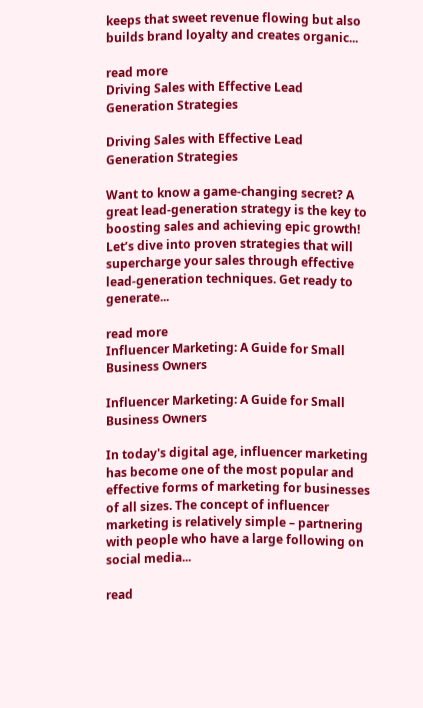keeps that sweet revenue flowing but also builds brand loyalty and creates organic...

read more
Driving Sales with Effective Lead Generation Strategies

Driving Sales with Effective Lead Generation Strategies

Want to know a game-changing secret? A great lead-generation strategy is the key to boosting sales and achieving epic growth! Let’s dive into proven strategies that will supercharge your sales through effective lead-generation techniques. Get ready to generate...

read more
Influencer Marketing: A Guide for Small Business Owners

Influencer Marketing: A Guide for Small Business Owners

In today's digital age, influencer marketing has become one of the most popular and effective forms of marketing for businesses of all sizes. The concept of influencer marketing is relatively simple – partnering with people who have a large following on social media...

read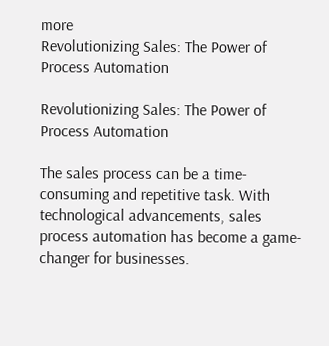more
Revolutionizing Sales: The Power of Process Automation

Revolutionizing Sales: The Power of Process Automation

The sales process can be a time-consuming and repetitive task. With technological advancements, sales process automation has become a game-changer for businesses.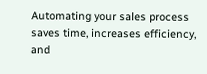Automating your sales process saves time, increases efficiency, and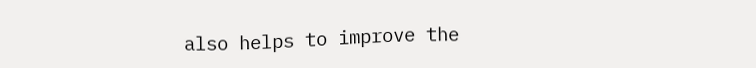also helps to improve the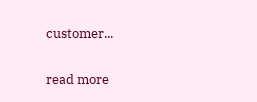customer...

read more